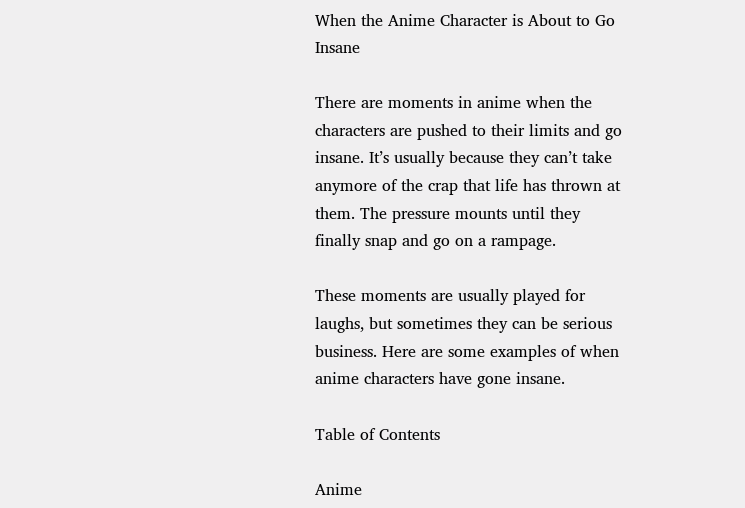When the Anime Character is About to Go Insane

There are moments in anime when the characters are pushed to their limits and go insane. It’s usually because they can’t take anymore of the crap that life has thrown at them. The pressure mounts until they finally snap and go on a rampage.

These moments are usually played for laughs, but sometimes they can be serious business. Here are some examples of when anime characters have gone insane.

Table of Contents

Anime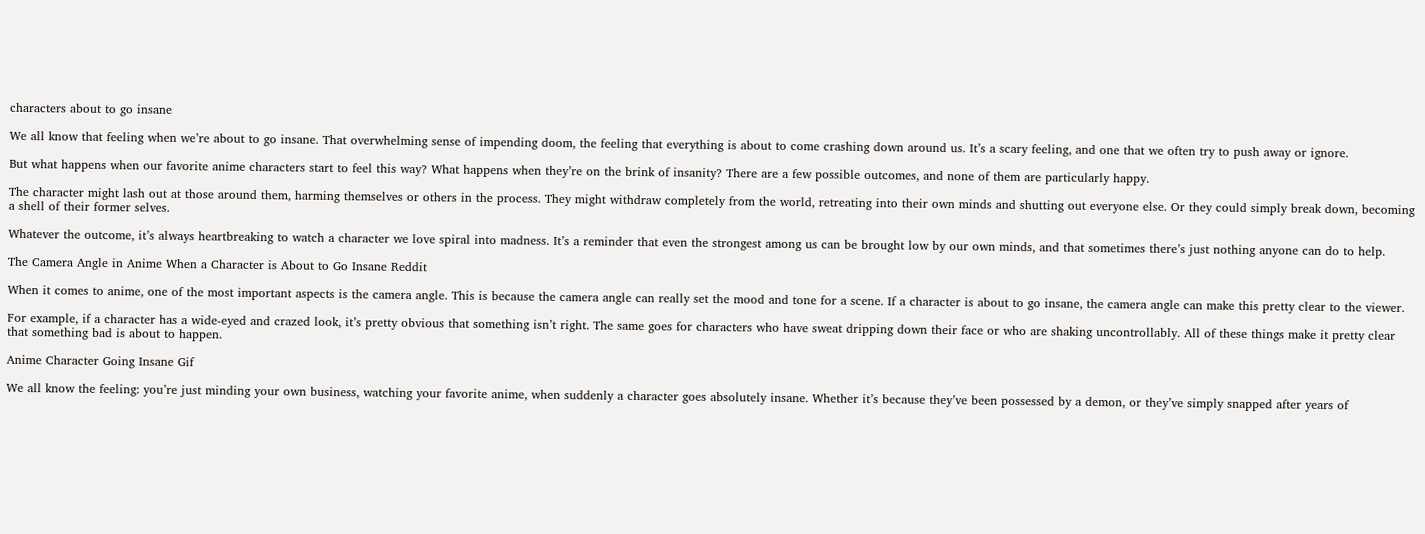characters about to go insane

We all know that feeling when we’re about to go insane. That overwhelming sense of impending doom, the feeling that everything is about to come crashing down around us. It’s a scary feeling, and one that we often try to push away or ignore.

But what happens when our favorite anime characters start to feel this way? What happens when they’re on the brink of insanity? There are a few possible outcomes, and none of them are particularly happy.

The character might lash out at those around them, harming themselves or others in the process. They might withdraw completely from the world, retreating into their own minds and shutting out everyone else. Or they could simply break down, becoming a shell of their former selves.

Whatever the outcome, it’s always heartbreaking to watch a character we love spiral into madness. It’s a reminder that even the strongest among us can be brought low by our own minds, and that sometimes there’s just nothing anyone can do to help.

The Camera Angle in Anime When a Character is About to Go Insane Reddit

When it comes to anime, one of the most important aspects is the camera angle. This is because the camera angle can really set the mood and tone for a scene. If a character is about to go insane, the camera angle can make this pretty clear to the viewer.

For example, if a character has a wide-eyed and crazed look, it’s pretty obvious that something isn’t right. The same goes for characters who have sweat dripping down their face or who are shaking uncontrollably. All of these things make it pretty clear that something bad is about to happen.

Anime Character Going Insane Gif

We all know the feeling: you’re just minding your own business, watching your favorite anime, when suddenly a character goes absolutely insane. Whether it’s because they’ve been possessed by a demon, or they’ve simply snapped after years of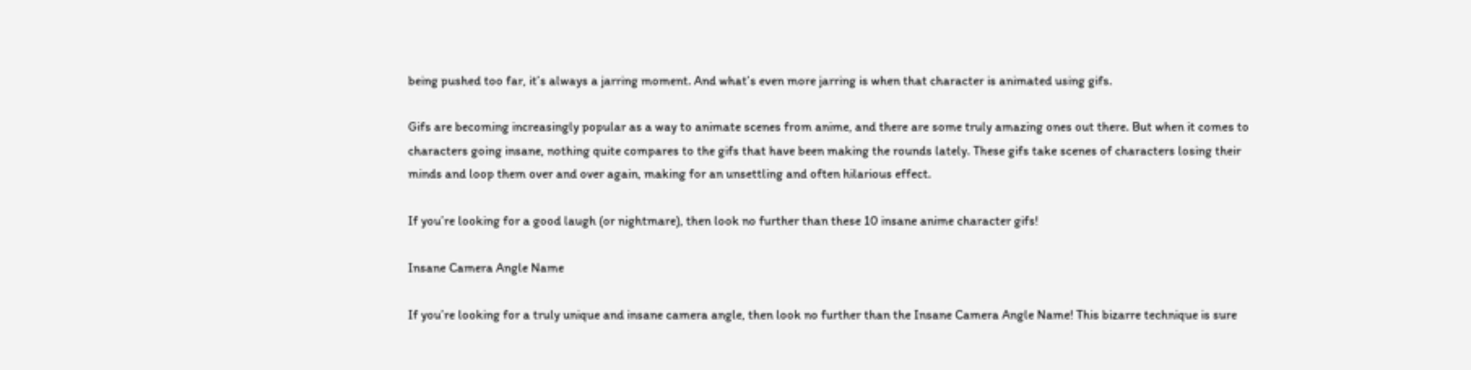being pushed too far, it’s always a jarring moment. And what’s even more jarring is when that character is animated using gifs.

Gifs are becoming increasingly popular as a way to animate scenes from anime, and there are some truly amazing ones out there. But when it comes to characters going insane, nothing quite compares to the gifs that have been making the rounds lately. These gifs take scenes of characters losing their minds and loop them over and over again, making for an unsettling and often hilarious effect.

If you’re looking for a good laugh (or nightmare), then look no further than these 10 insane anime character gifs!

Insane Camera Angle Name

If you’re looking for a truly unique and insane camera angle, then look no further than the Insane Camera Angle Name! This bizarre technique is sure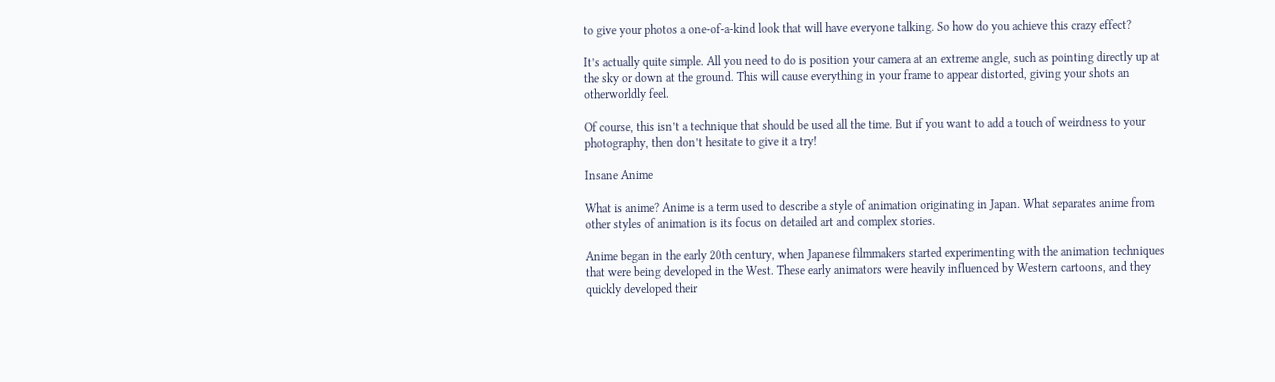to give your photos a one-of-a-kind look that will have everyone talking. So how do you achieve this crazy effect?

It’s actually quite simple. All you need to do is position your camera at an extreme angle, such as pointing directly up at the sky or down at the ground. This will cause everything in your frame to appear distorted, giving your shots an otherworldly feel.

Of course, this isn’t a technique that should be used all the time. But if you want to add a touch of weirdness to your photography, then don’t hesitate to give it a try!

Insane Anime

What is anime? Anime is a term used to describe a style of animation originating in Japan. What separates anime from other styles of animation is its focus on detailed art and complex stories.

Anime began in the early 20th century, when Japanese filmmakers started experimenting with the animation techniques that were being developed in the West. These early animators were heavily influenced by Western cartoons, and they quickly developed their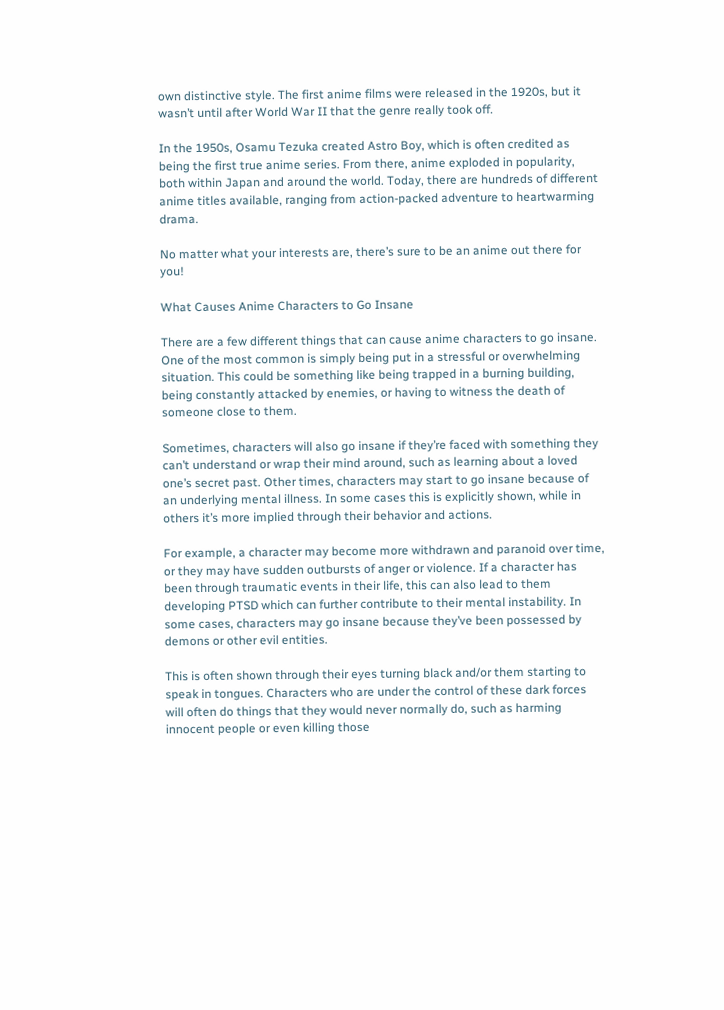own distinctive style. The first anime films were released in the 1920s, but it wasn’t until after World War II that the genre really took off.

In the 1950s, Osamu Tezuka created Astro Boy, which is often credited as being the first true anime series. From there, anime exploded in popularity, both within Japan and around the world. Today, there are hundreds of different anime titles available, ranging from action-packed adventure to heartwarming drama.

No matter what your interests are, there’s sure to be an anime out there for you!

What Causes Anime Characters to Go Insane

There are a few different things that can cause anime characters to go insane. One of the most common is simply being put in a stressful or overwhelming situation. This could be something like being trapped in a burning building, being constantly attacked by enemies, or having to witness the death of someone close to them.

Sometimes, characters will also go insane if they’re faced with something they can’t understand or wrap their mind around, such as learning about a loved one’s secret past. Other times, characters may start to go insane because of an underlying mental illness. In some cases this is explicitly shown, while in others it’s more implied through their behavior and actions.

For example, a character may become more withdrawn and paranoid over time, or they may have sudden outbursts of anger or violence. If a character has been through traumatic events in their life, this can also lead to them developing PTSD which can further contribute to their mental instability. In some cases, characters may go insane because they’ve been possessed by demons or other evil entities.

This is often shown through their eyes turning black and/or them starting to speak in tongues. Characters who are under the control of these dark forces will often do things that they would never normally do, such as harming innocent people or even killing those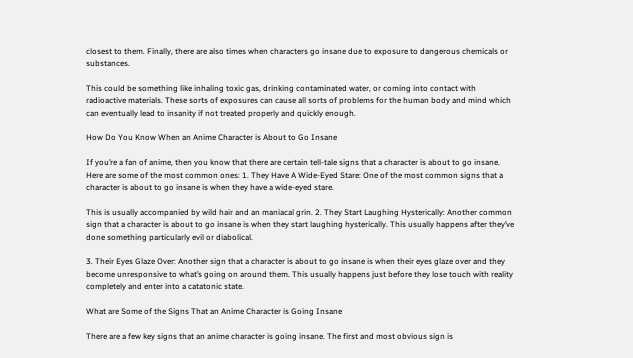closest to them. Finally, there are also times when characters go insane due to exposure to dangerous chemicals or substances.

This could be something like inhaling toxic gas, drinking contaminated water, or coming into contact with radioactive materials. These sorts of exposures can cause all sorts of problems for the human body and mind which can eventually lead to insanity if not treated properly and quickly enough.

How Do You Know When an Anime Character is About to Go Insane

If you’re a fan of anime, then you know that there are certain tell-tale signs that a character is about to go insane. Here are some of the most common ones: 1. They Have A Wide-Eyed Stare: One of the most common signs that a character is about to go insane is when they have a wide-eyed stare.

This is usually accompanied by wild hair and an maniacal grin. 2. They Start Laughing Hysterically: Another common sign that a character is about to go insane is when they start laughing hysterically. This usually happens after they’ve done something particularly evil or diabolical.

3. Their Eyes Glaze Over: Another sign that a character is about to go insane is when their eyes glaze over and they become unresponsive to what’s going on around them. This usually happens just before they lose touch with reality completely and enter into a catatonic state.

What are Some of the Signs That an Anime Character is Going Insane

There are a few key signs that an anime character is going insane. The first and most obvious sign is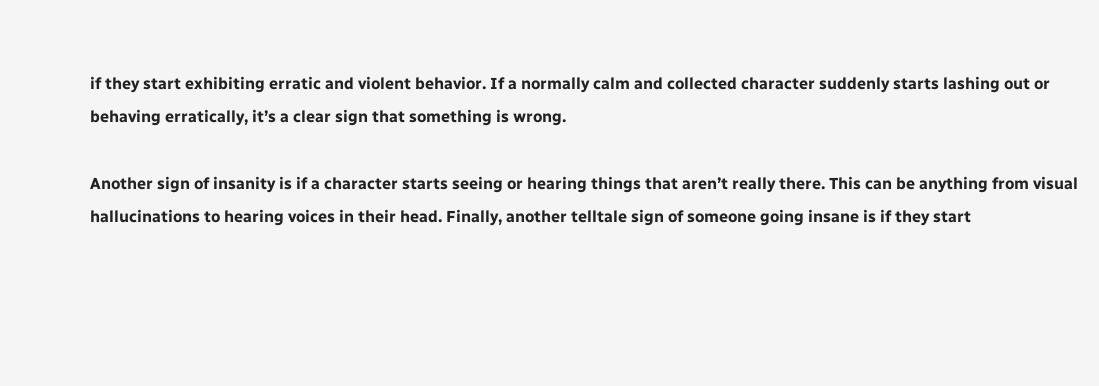if they start exhibiting erratic and violent behavior. If a normally calm and collected character suddenly starts lashing out or behaving erratically, it’s a clear sign that something is wrong.

Another sign of insanity is if a character starts seeing or hearing things that aren’t really there. This can be anything from visual hallucinations to hearing voices in their head. Finally, another telltale sign of someone going insane is if they start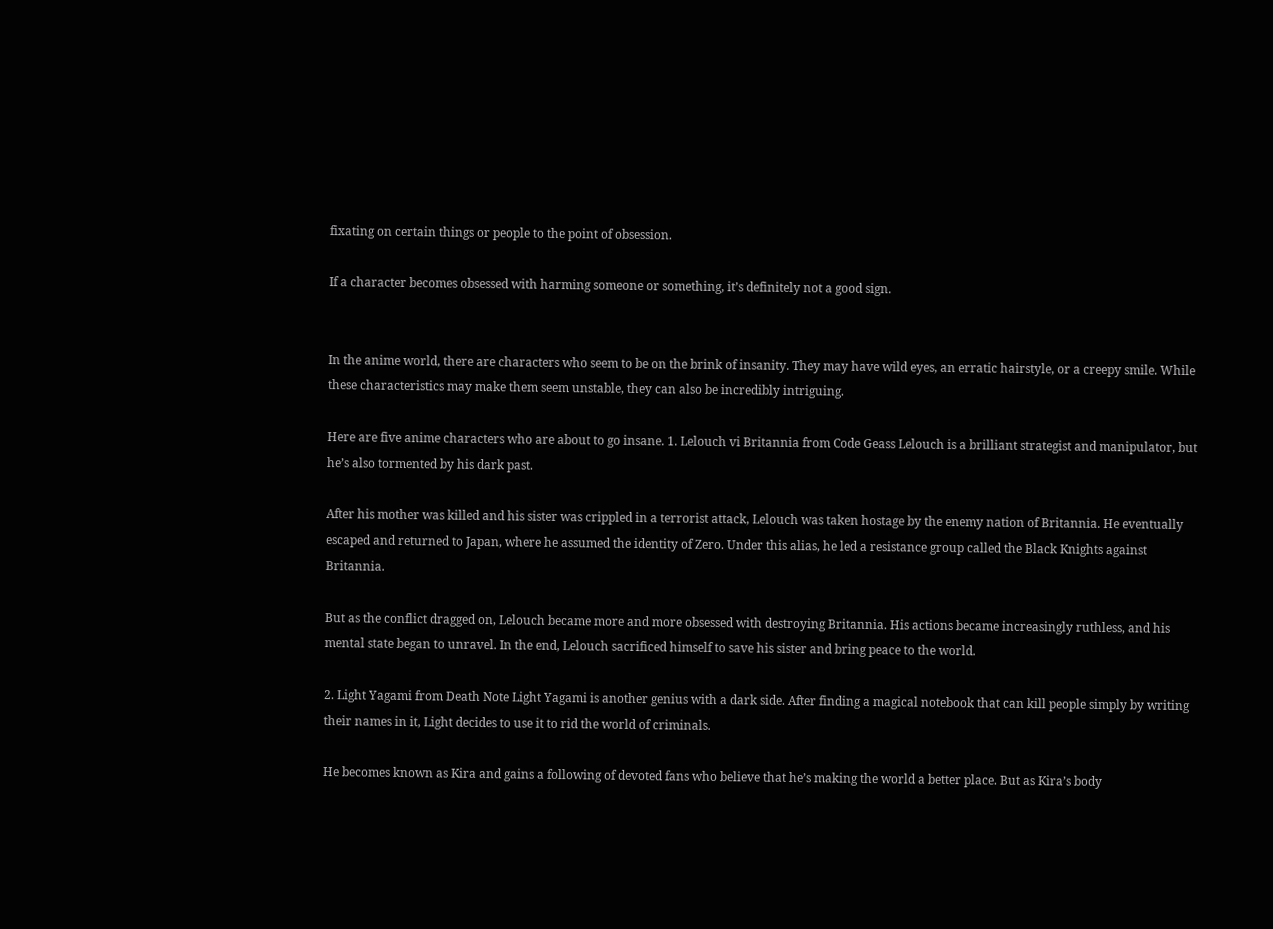fixating on certain things or people to the point of obsession.

If a character becomes obsessed with harming someone or something, it’s definitely not a good sign.


In the anime world, there are characters who seem to be on the brink of insanity. They may have wild eyes, an erratic hairstyle, or a creepy smile. While these characteristics may make them seem unstable, they can also be incredibly intriguing.

Here are five anime characters who are about to go insane. 1. Lelouch vi Britannia from Code Geass Lelouch is a brilliant strategist and manipulator, but he’s also tormented by his dark past.

After his mother was killed and his sister was crippled in a terrorist attack, Lelouch was taken hostage by the enemy nation of Britannia. He eventually escaped and returned to Japan, where he assumed the identity of Zero. Under this alias, he led a resistance group called the Black Knights against Britannia.

But as the conflict dragged on, Lelouch became more and more obsessed with destroying Britannia. His actions became increasingly ruthless, and his mental state began to unravel. In the end, Lelouch sacrificed himself to save his sister and bring peace to the world.

2. Light Yagami from Death Note Light Yagami is another genius with a dark side. After finding a magical notebook that can kill people simply by writing their names in it, Light decides to use it to rid the world of criminals.

He becomes known as Kira and gains a following of devoted fans who believe that he’s making the world a better place. But as Kira’s body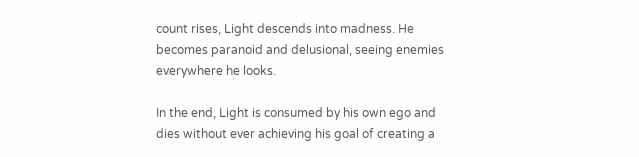count rises, Light descends into madness. He becomes paranoid and delusional, seeing enemies everywhere he looks.

In the end, Light is consumed by his own ego and dies without ever achieving his goal of creating a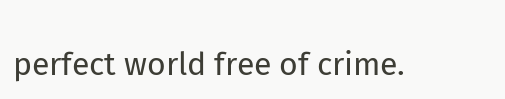perfect world free of crime.